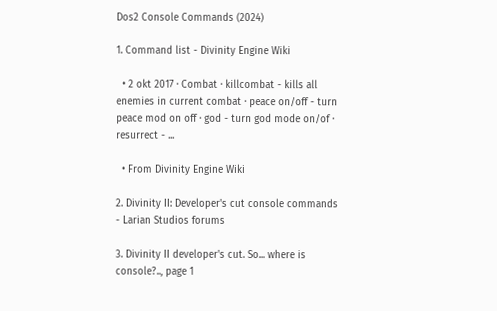Dos2 Console Commands (2024)

1. Command list - Divinity Engine Wiki

  • 2 okt 2017 · Combat · killcombat - kills all enemies in current combat · peace on/off - turn peace mod on off · god - turn god mode on/of · resurrect - ...

  • From Divinity Engine Wiki

2. Divinity II: Developer's cut console commands - Larian Studios forums

3. Divinity II developer's cut. So... where is console?.., page 1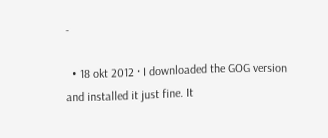-

  • 18 okt 2012 · I downloaded the GOG version and installed it just fine. It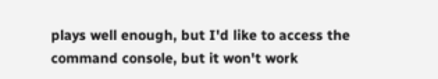plays well enough, but I'd like to access the command console, but it won't work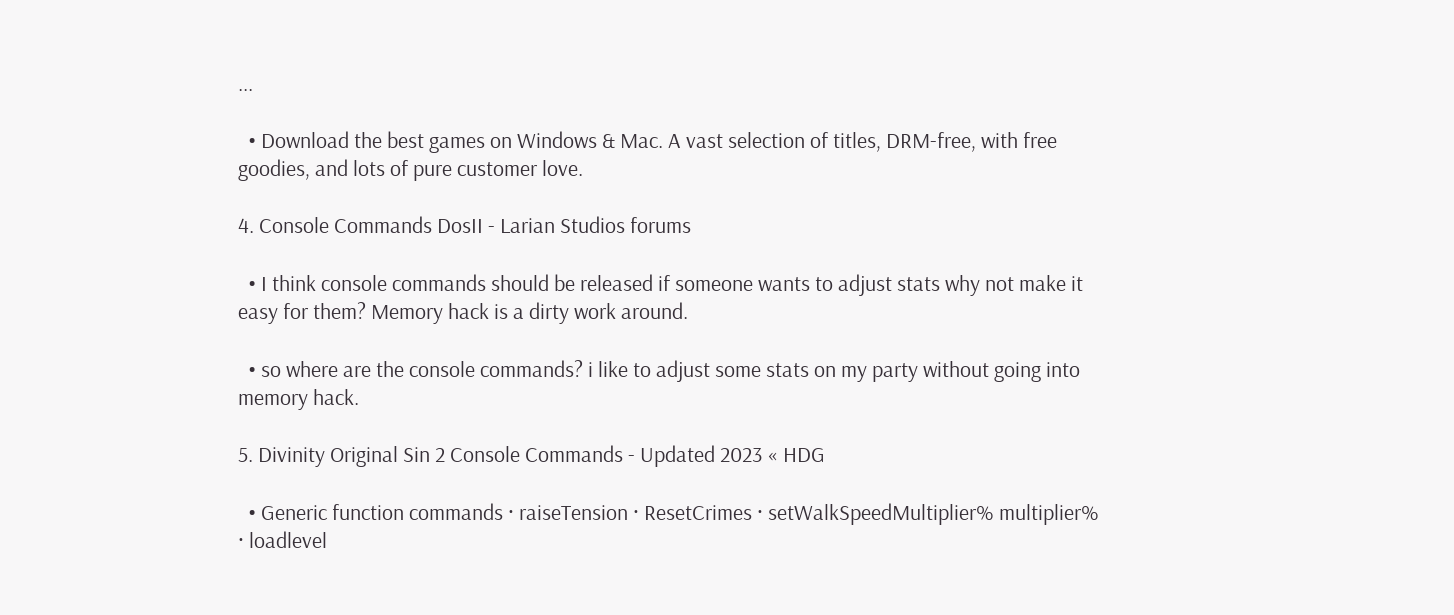...

  • Download the best games on Windows & Mac. A vast selection of titles, DRM-free, with free goodies, and lots of pure customer love.

4. Console Commands DosII - Larian Studios forums

  • I think console commands should be released if someone wants to adjust stats why not make it easy for them? Memory hack is a dirty work around.

  • so where are the console commands? i like to adjust some stats on my party without going into memory hack.

5. Divinity Original Sin 2 Console Commands - Updated 2023 « HDG

  • Generic function commands · raiseTension · ResetCrimes · setWalkSpeedMultiplier% multiplier% · loadlevel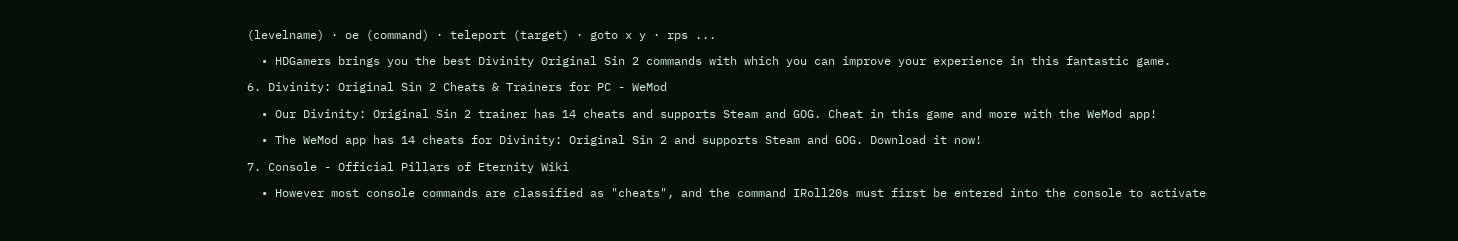(levelname) · oe (command) · teleport (target) · goto x y · rps ...

  • HDGamers brings you the best Divinity Original Sin 2 commands with which you can improve your experience in this fantastic game.

6. Divinity: Original Sin 2 Cheats & Trainers for PC - WeMod

  • Our Divinity: Original Sin 2 trainer has 14 cheats and supports Steam and GOG. Cheat in this game and more with the WeMod app!

  • The WeMod app has 14 cheats for Divinity: Original Sin 2 and supports Steam and GOG. Download it now!

7. Console - Official Pillars of Eternity Wiki

  • However most console commands are classified as "cheats", and the command IRoll20s must first be entered into the console to activate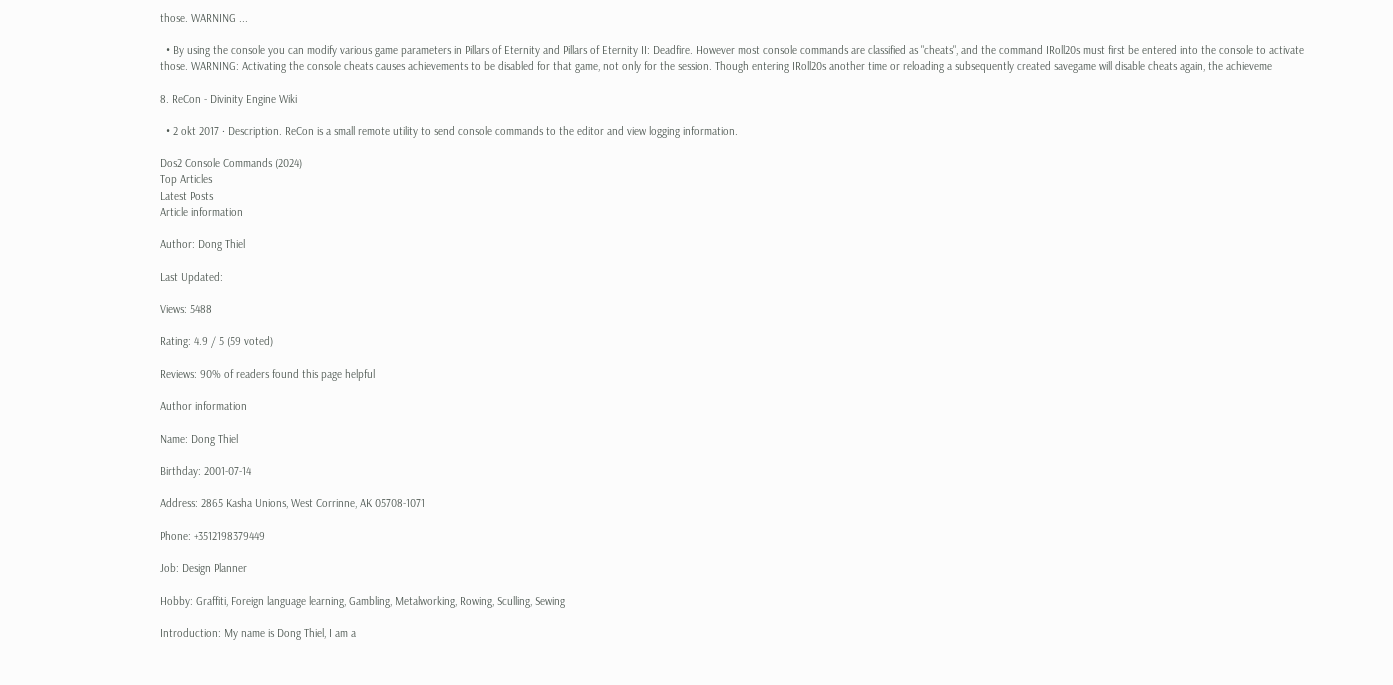those. WARNING ...

  • By using the console you can modify various game parameters in Pillars of Eternity and Pillars of Eternity II: Deadfire. However most console commands are classified as "cheats", and the command IRoll20s must first be entered into the console to activate those. WARNING: Activating the console cheats causes achievements to be disabled for that game, not only for the session. Though entering IRoll20s another time or reloading a subsequently created savegame will disable cheats again, the achieveme

8. ReCon - Divinity Engine Wiki

  • 2 okt 2017 · Description. ReCon is a small remote utility to send console commands to the editor and view logging information.

Dos2 Console Commands (2024)
Top Articles
Latest Posts
Article information

Author: Dong Thiel

Last Updated:

Views: 5488

Rating: 4.9 / 5 (59 voted)

Reviews: 90% of readers found this page helpful

Author information

Name: Dong Thiel

Birthday: 2001-07-14

Address: 2865 Kasha Unions, West Corrinne, AK 05708-1071

Phone: +3512198379449

Job: Design Planner

Hobby: Graffiti, Foreign language learning, Gambling, Metalworking, Rowing, Sculling, Sewing

Introduction: My name is Dong Thiel, I am a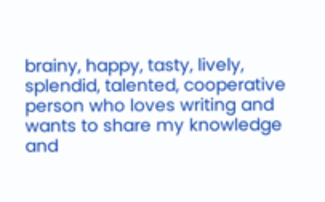brainy, happy, tasty, lively, splendid, talented, cooperative person who loves writing and wants to share my knowledge and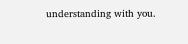understanding with you.